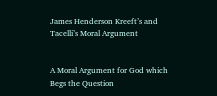James Henderson Kreeft’s and Tacelli’s Moral Argument


A Moral Argument for God which Begs the Question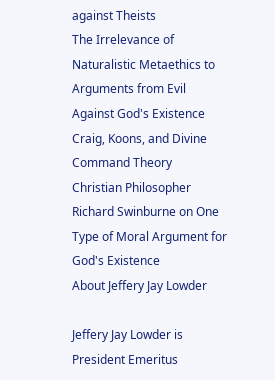against Theists
The Irrelevance of Naturalistic Metaethics to Arguments from Evil Against God's Existence
Craig, Koons, and Divine Command Theory
Christian Philosopher Richard Swinburne on One Type of Moral Argument for God's Existence
About Jeffery Jay Lowder

Jeffery Jay Lowder is President Emeritus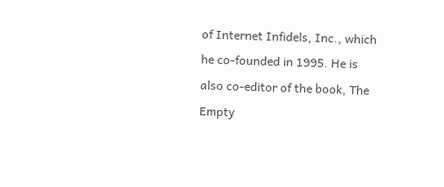of Internet Infidels, Inc., which he co-founded in 1995. He is also co-editor of the book, The Empty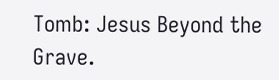Tomb: Jesus Beyond the Grave.